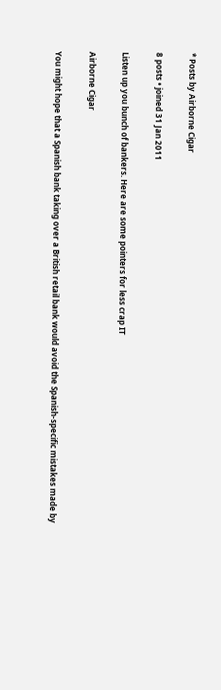* Posts by Airborne Cigar

8 posts • joined 31 Jan 2011

Listen up you bunch of bankers. Here are some pointers for less crap IT

Airborne Cigar

You might hope that a Spanish bank taking over a British retail bank would avoid the Spanish-specific mistakes made by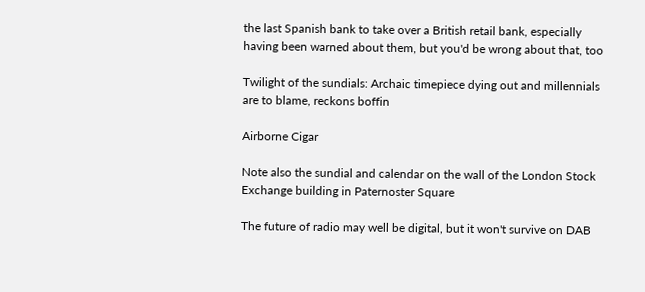the last Spanish bank to take over a British retail bank, especially having been warned about them, but you'd be wrong about that, too

Twilight of the sundials: Archaic timepiece dying out and millennials are to blame, reckons boffin

Airborne Cigar

Note also the sundial and calendar on the wall of the London Stock Exchange building in Paternoster Square

The future of radio may well be digital, but it won't survive on DAB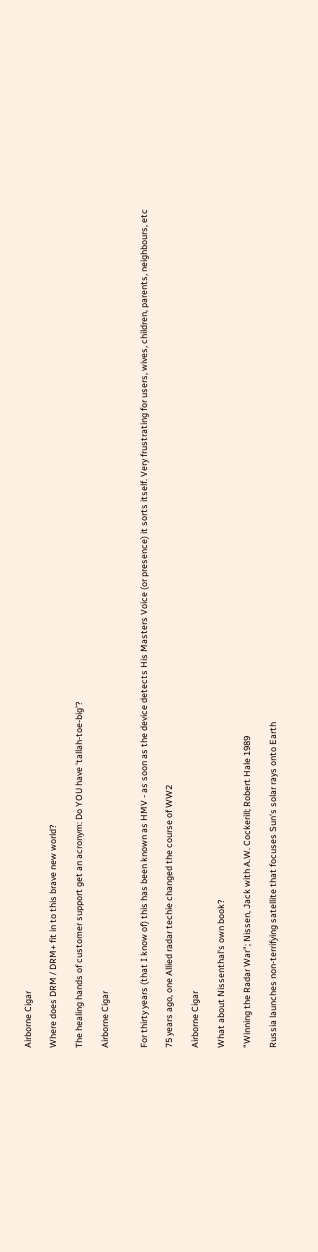Airborne Cigar

Where does DRM / DRM+ fit in to this brave new world?

The healing hands of customer support get an acronym: Do YOU have 'tallah-toe-big'?

Airborne Cigar


For thirty years (that I know of) this has been known as HMV - as soon as the device detects His Masters Voice (or presence) it sorts itself. Very frustrating for users, wives, children, parents, neighbours, etc

75 years ago, one Allied radar techie changed the course of WW2

Airborne Cigar

What about Nissenthal's own book?

"Winning the Radar War"; Nissen, Jack with A.W. Cockerill; Robert Hale 1989

Russia launches non-terrifying satellite that focuses Sun's solar rays onto Earth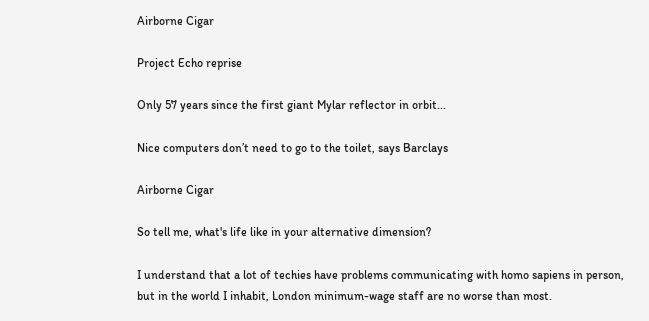Airborne Cigar

Project Echo reprise

Only 57 years since the first giant Mylar reflector in orbit...

Nice computers don’t need to go to the toilet, says Barclays

Airborne Cigar

So tell me, what's life like in your alternative dimension?

I understand that a lot of techies have problems communicating with homo sapiens in person, but in the world I inhabit, London minimum-wage staff are no worse than most.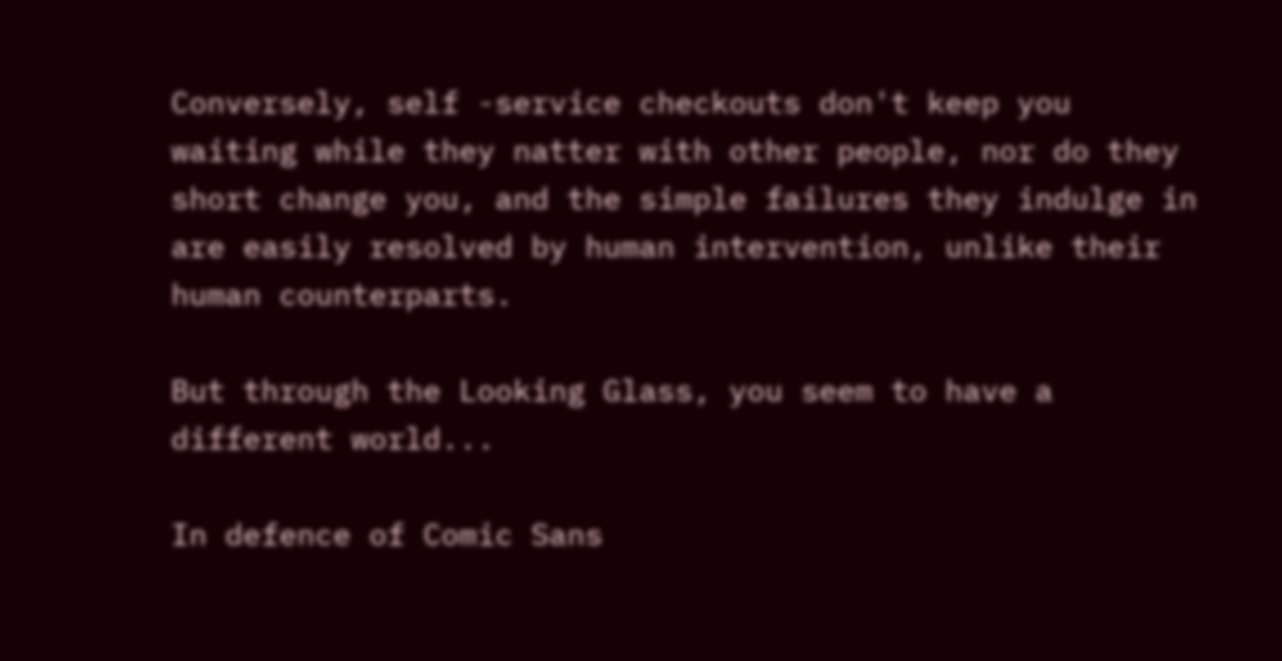Conversely, self -service checkouts don't keep you waiting while they natter with other people, nor do they short change you, and the simple failures they indulge in are easily resolved by human intervention, unlike their human counterparts.

But through the Looking Glass, you seem to have a different world...

In defence of Comic Sans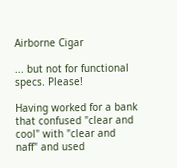Airborne Cigar

... but not for functional specs. Please!

Having worked for a bank that confused "clear and cool" with "clear and naff" and used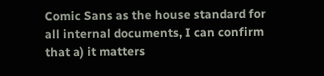Comic Sans as the house standard for all internal documents, I can confirm that a) it matters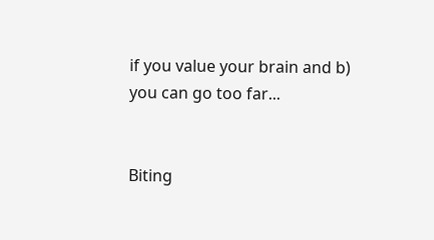if you value your brain and b) you can go too far...


Biting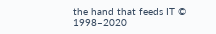the hand that feeds IT © 1998–2020